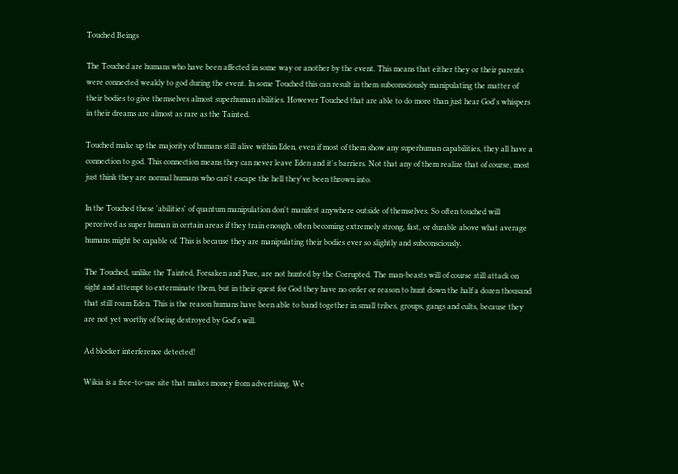Touched Beings

The Touched are humans who have been affected in some way or another by the event. This means that either they or their parents were connected weakly to god during the event. In some Touched this can result in them subconsciously manipulating the matter of their bodies to give themselves almost superhuman abilities. However Touched that are able to do more than just hear God's whispers in their dreams are almost as rare as the Tainted.

Touched make up the majority of humans still alive within Eden, even if most of them show any superhuman capabilities, they all have a connection to god. This connection means they can never leave Eden and it's barriers. Not that any of them realize that of course, most just think they are normal humans who can't escape the hell they've been thrown into.

In the Touched these 'abilities' of quantum manipulation don't manifest anywhere outside of themselves. So often touched will perceived as super human in certain areas if they train enough, often becoming extremely strong, fast, or durable above what average humans might be capable of. This is because they are manipulating their bodies ever so slightly and subconsciously.

The Touched, unlike the Tainted, Forsaken and Pure, are not hunted by the Corrupted. The man-beasts will of course still attack on sight and attempt to exterminate them, but in their quest for God they have no order or reason to hunt down the half a dozen thousand that still roam Eden. This is the reason humans have been able to band together in small tribes, groups, gangs and cults, because they are not yet worthy of being destroyed by God's will.

Ad blocker interference detected!

Wikia is a free-to-use site that makes money from advertising. We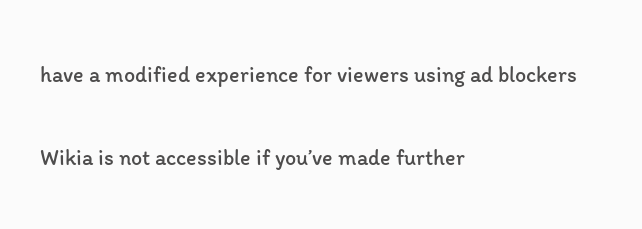have a modified experience for viewers using ad blockers

Wikia is not accessible if you’ve made further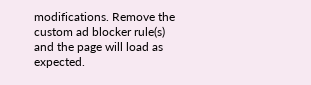modifications. Remove the custom ad blocker rule(s) and the page will load as expected.